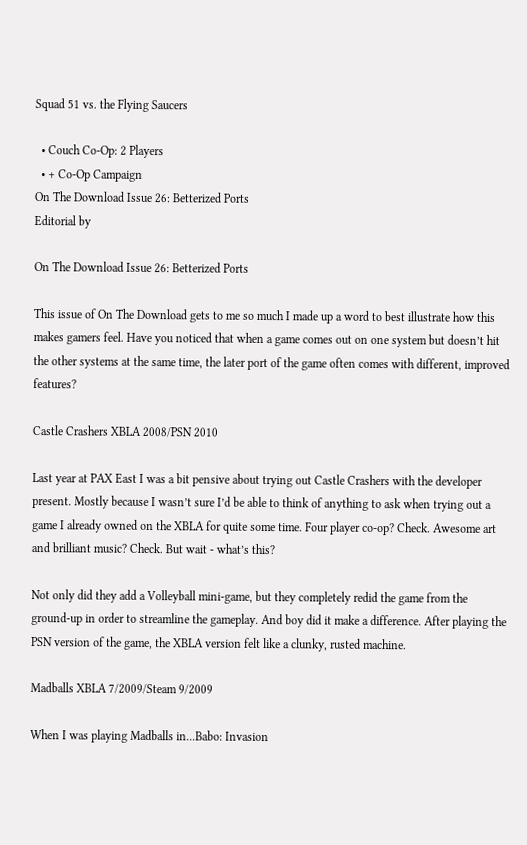Squad 51 vs. the Flying Saucers

  • Couch Co-Op: 2 Players
  • + Co-Op Campaign
On The Download Issue 26: Betterized Ports
Editorial by

On The Download Issue 26: Betterized Ports

This issue of On The Download gets to me so much I made up a word to best illustrate how this makes gamers feel. Have you noticed that when a game comes out on one system but doesn’t hit the other systems at the same time, the later port of the game often comes with different, improved features?

Castle Crashers XBLA 2008/PSN 2010

Last year at PAX East I was a bit pensive about trying out Castle Crashers with the developer present. Mostly because I wasn’t sure I’d be able to think of anything to ask when trying out a game I already owned on the XBLA for quite some time. Four player co-op? Check. Awesome art and brilliant music? Check. But wait - what’s this?

Not only did they add a Volleyball mini-game, but they completely redid the game from the ground-up in order to streamline the gameplay. And boy did it make a difference. After playing the PSN version of the game, the XBLA version felt like a clunky, rusted machine.

Madballs XBLA 7/2009/Steam 9/2009

When I was playing Madballs in...Babo: Invasion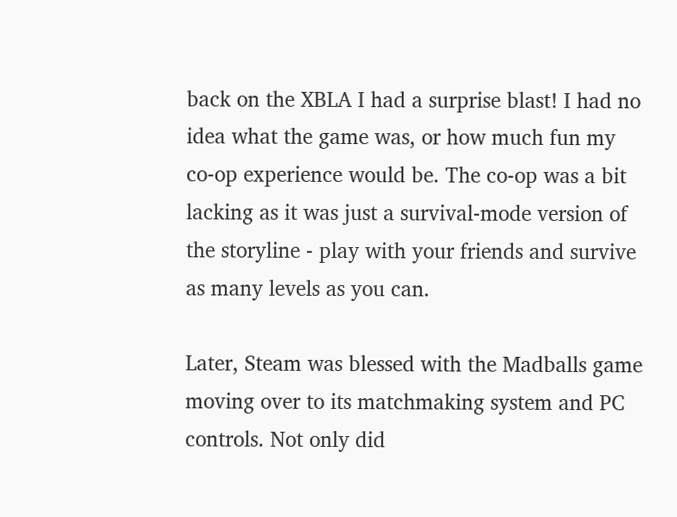back on the XBLA I had a surprise blast! I had no idea what the game was, or how much fun my co-op experience would be. The co-op was a bit lacking as it was just a survival-mode version of the storyline - play with your friends and survive as many levels as you can.

Later, Steam was blessed with the Madballs game moving over to its matchmaking system and PC controls. Not only did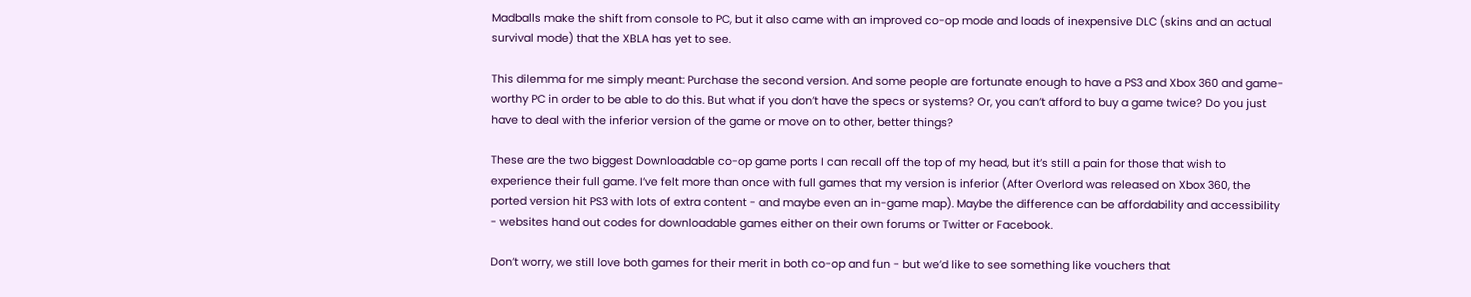Madballs make the shift from console to PC, but it also came with an improved co-op mode and loads of inexpensive DLC (skins and an actual survival mode) that the XBLA has yet to see.

This dilemma for me simply meant: Purchase the second version. And some people are fortunate enough to have a PS3 and Xbox 360 and game-worthy PC in order to be able to do this. But what if you don’t have the specs or systems? Or, you can’t afford to buy a game twice? Do you just have to deal with the inferior version of the game or move on to other, better things?

These are the two biggest Downloadable co-op game ports I can recall off the top of my head, but it’s still a pain for those that wish to experience their full game. I’ve felt more than once with full games that my version is inferior (After Overlord was released on Xbox 360, the ported version hit PS3 with lots of extra content - and maybe even an in-game map). Maybe the difference can be affordability and accessibility - websites hand out codes for downloadable games either on their own forums or Twitter or Facebook.

Don’t worry, we still love both games for their merit in both co-op and fun - but we’d like to see something like vouchers that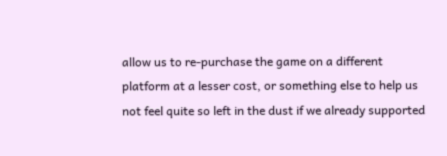allow us to re-purchase the game on a different platform at a lesser cost, or something else to help us not feel quite so left in the dust if we already supported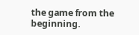the game from the beginning.